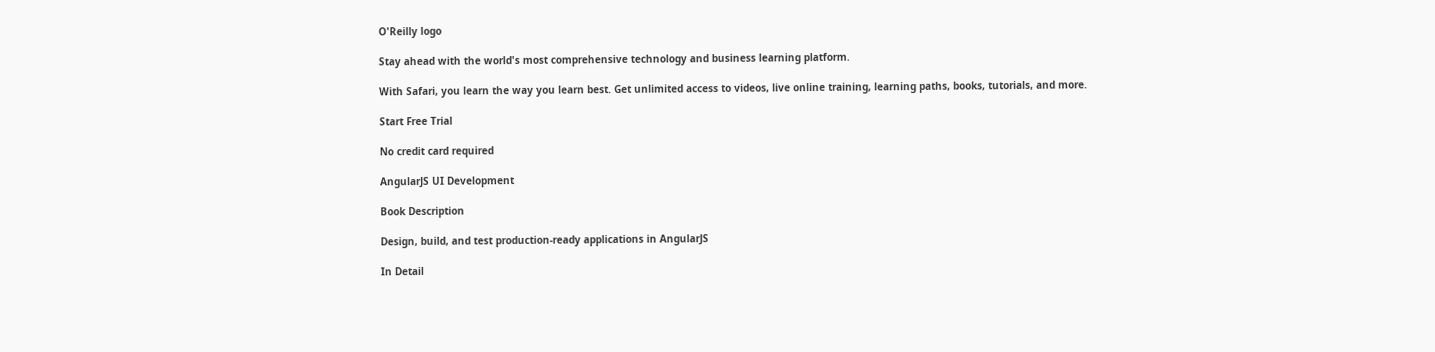O'Reilly logo

Stay ahead with the world's most comprehensive technology and business learning platform.

With Safari, you learn the way you learn best. Get unlimited access to videos, live online training, learning paths, books, tutorials, and more.

Start Free Trial

No credit card required

AngularJS UI Development

Book Description

Design, build, and test production-ready applications in AngularJS

In Detail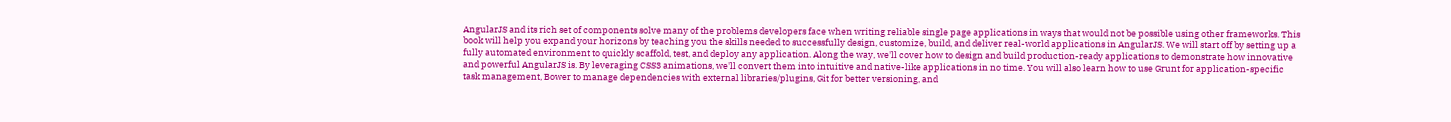AngularJS and its rich set of components solve many of the problems developers face when writing reliable single page applications in ways that would not be possible using other frameworks. This book will help you expand your horizons by teaching you the skills needed to successfully design, customize, build, and deliver real-world applications in AngularJS. We will start off by setting up a fully automated environment to quickly scaffold, test, and deploy any application. Along the way, we'll cover how to design and build production-ready applications to demonstrate how innovative and powerful AngularJS is. By leveraging CSS3 animations, we'll convert them into intuitive and native-like applications in no time. You will also learn how to use Grunt for application-specific task management, Bower to manage dependencies with external libraries/plugins, Git for better versioning, and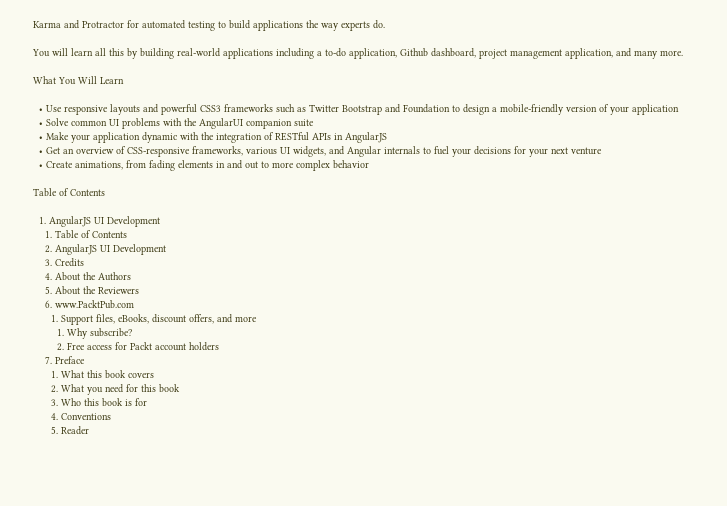Karma and Protractor for automated testing to build applications the way experts do.

You will learn all this by building real-world applications including a to-do application, Github dashboard, project management application, and many more.

What You Will Learn

  • Use responsive layouts and powerful CSS3 frameworks such as Twitter Bootstrap and Foundation to design a mobile-friendly version of your application
  • Solve common UI problems with the AngularUI companion suite
  • Make your application dynamic with the integration of RESTful APIs in AngularJS
  • Get an overview of CSS-responsive frameworks, various UI widgets, and Angular internals to fuel your decisions for your next venture
  • Create animations, from fading elements in and out to more complex behavior

Table of Contents

  1. AngularJS UI Development
    1. Table of Contents
    2. AngularJS UI Development
    3. Credits
    4. About the Authors
    5. About the Reviewers
    6. www.PacktPub.com
      1. Support files, eBooks, discount offers, and more
        1. Why subscribe?
        2. Free access for Packt account holders
    7. Preface
      1. What this book covers
      2. What you need for this book
      3. Who this book is for
      4. Conventions
      5. Reader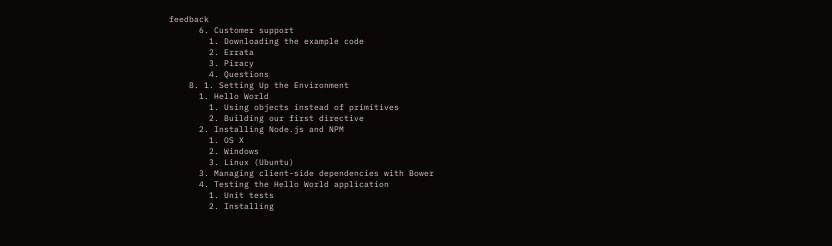feedback
      6. Customer support
        1. Downloading the example code
        2. Errata
        3. Piracy
        4. Questions
    8. 1. Setting Up the Environment
      1. Hello World
        1. Using objects instead of primitives
        2. Building our first directive
      2. Installing Node.js and NPM
        1. OS X
        2. Windows
        3. Linux (Ubuntu)
      3. Managing client-side dependencies with Bower
      4. Testing the Hello World application
        1. Unit tests
        2. Installing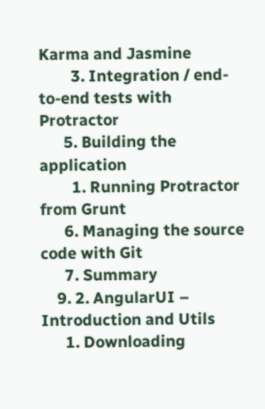Karma and Jasmine
        3. Integration / end-to-end tests with Protractor
      5. Building the application
        1. Running Protractor from Grunt
      6. Managing the source code with Git
      7. Summary
    9. 2. AngularUI – Introduction and Utils
      1. Downloading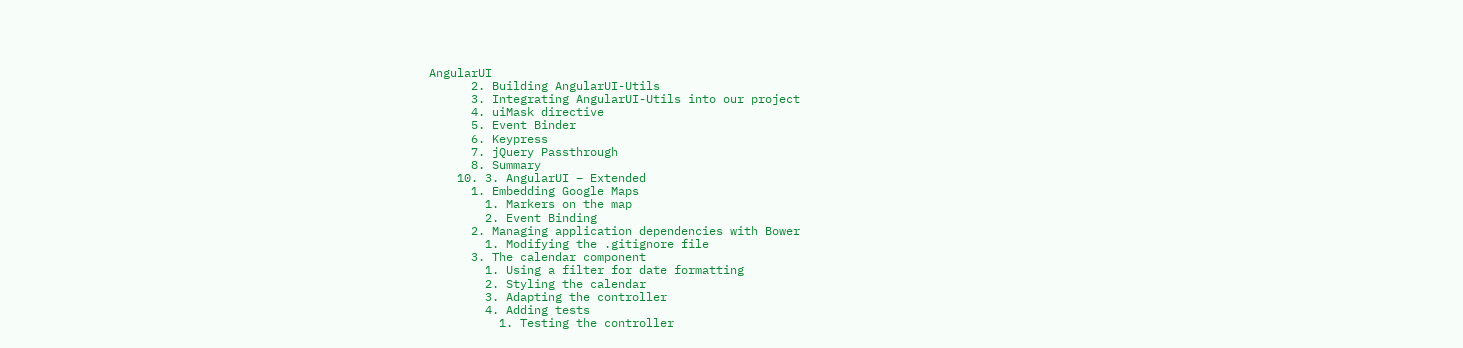AngularUI
      2. Building AngularUI-Utils
      3. Integrating AngularUI-Utils into our project
      4. uiMask directive
      5. Event Binder
      6. Keypress
      7. jQuery Passthrough
      8. Summary
    10. 3. AngularUI – Extended
      1. Embedding Google Maps
        1. Markers on the map
        2. Event Binding
      2. Managing application dependencies with Bower
        1. Modifying the .gitignore file
      3. The calendar component
        1. Using a filter for date formatting
        2. Styling the calendar
        3. Adapting the controller
        4. Adding tests
          1. Testing the controller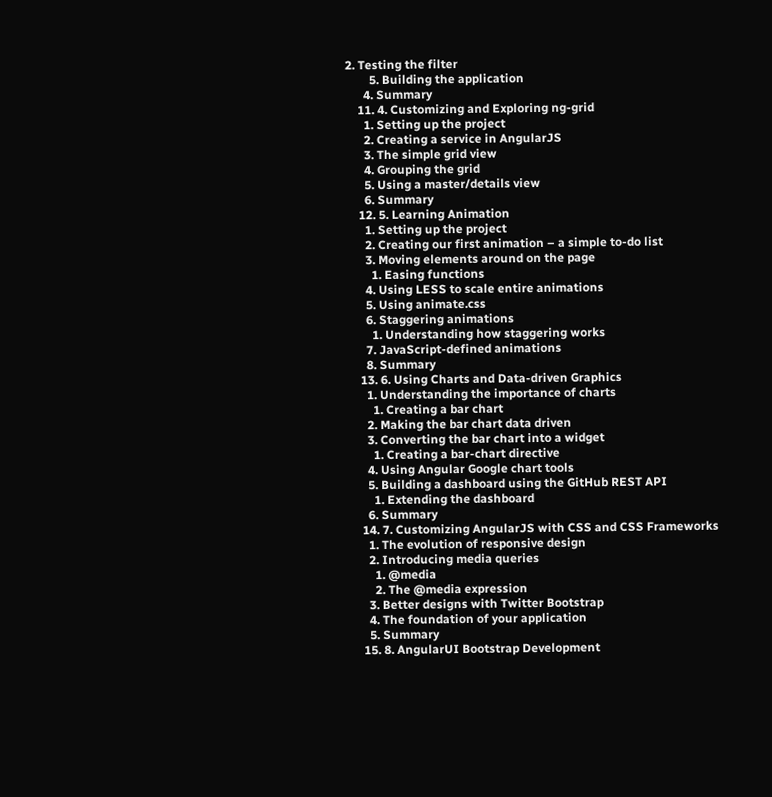2. Testing the filter
        5. Building the application
      4. Summary
    11. 4. Customizing and Exploring ng-grid
      1. Setting up the project
      2. Creating a service in AngularJS
      3. The simple grid view
      4. Grouping the grid
      5. Using a master/details view
      6. Summary
    12. 5. Learning Animation
      1. Setting up the project
      2. Creating our first animation – a simple to-do list
      3. Moving elements around on the page
        1. Easing functions
      4. Using LESS to scale entire animations
      5. Using animate.css
      6. Staggering animations
        1. Understanding how staggering works
      7. JavaScript-defined animations
      8. Summary
    13. 6. Using Charts and Data-driven Graphics
      1. Understanding the importance of charts
        1. Creating a bar chart
      2. Making the bar chart data driven
      3. Converting the bar chart into a widget
        1. Creating a bar-chart directive
      4. Using Angular Google chart tools
      5. Building a dashboard using the GitHub REST API
        1. Extending the dashboard
      6. Summary
    14. 7. Customizing AngularJS with CSS and CSS Frameworks
      1. The evolution of responsive design
      2. Introducing media queries
        1. @media
        2. The @media expression
      3. Better designs with Twitter Bootstrap
      4. The foundation of your application
      5. Summary
    15. 8. AngularUI Bootstrap Development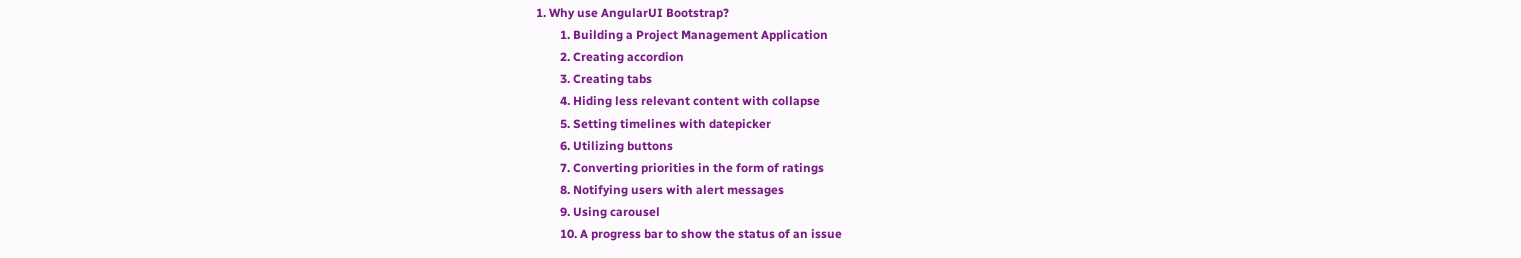1. Why use AngularUI Bootstrap?
        1. Building a Project Management Application
        2. Creating accordion
        3. Creating tabs
        4. Hiding less relevant content with collapse
        5. Setting timelines with datepicker
        6. Utilizing buttons
        7. Converting priorities in the form of ratings
        8. Notifying users with alert messages
        9. Using carousel
        10. A progress bar to show the status of an issue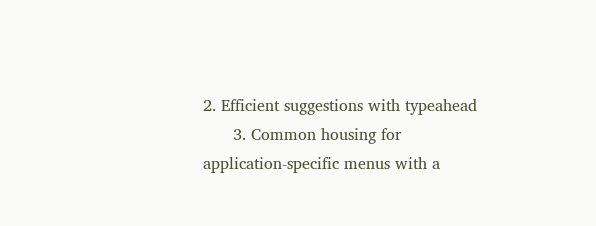2. Efficient suggestions with typeahead
      3. Common housing for application-specific menus with a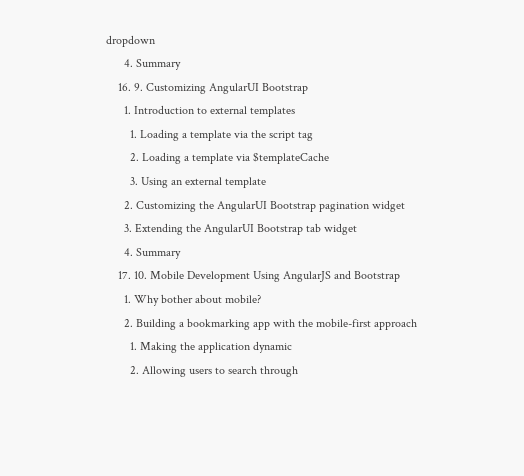dropdown
      4. Summary
    16. 9. Customizing AngularUI Bootstrap
      1. Introduction to external templates
        1. Loading a template via the script tag
        2. Loading a template via $templateCache
        3. Using an external template
      2. Customizing the AngularUI Bootstrap pagination widget
      3. Extending the AngularUI Bootstrap tab widget
      4. Summary
    17. 10. Mobile Development Using AngularJS and Bootstrap
      1. Why bother about mobile?
      2. Building a bookmarking app with the mobile-first approach
        1. Making the application dynamic
        2. Allowing users to search through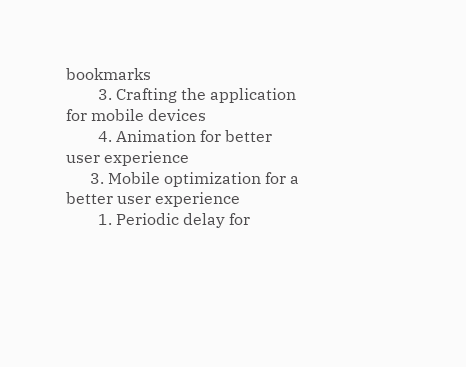bookmarks
        3. Crafting the application for mobile devices
        4. Animation for better user experience
      3. Mobile optimization for a better user experience
        1. Periodic delay for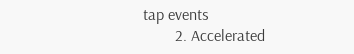tap events
        2. Accelerated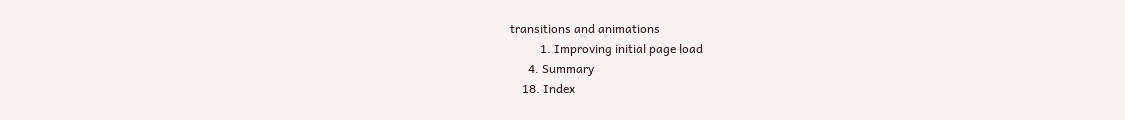transitions and animations
          1. Improving initial page load
      4. Summary
    18. Index